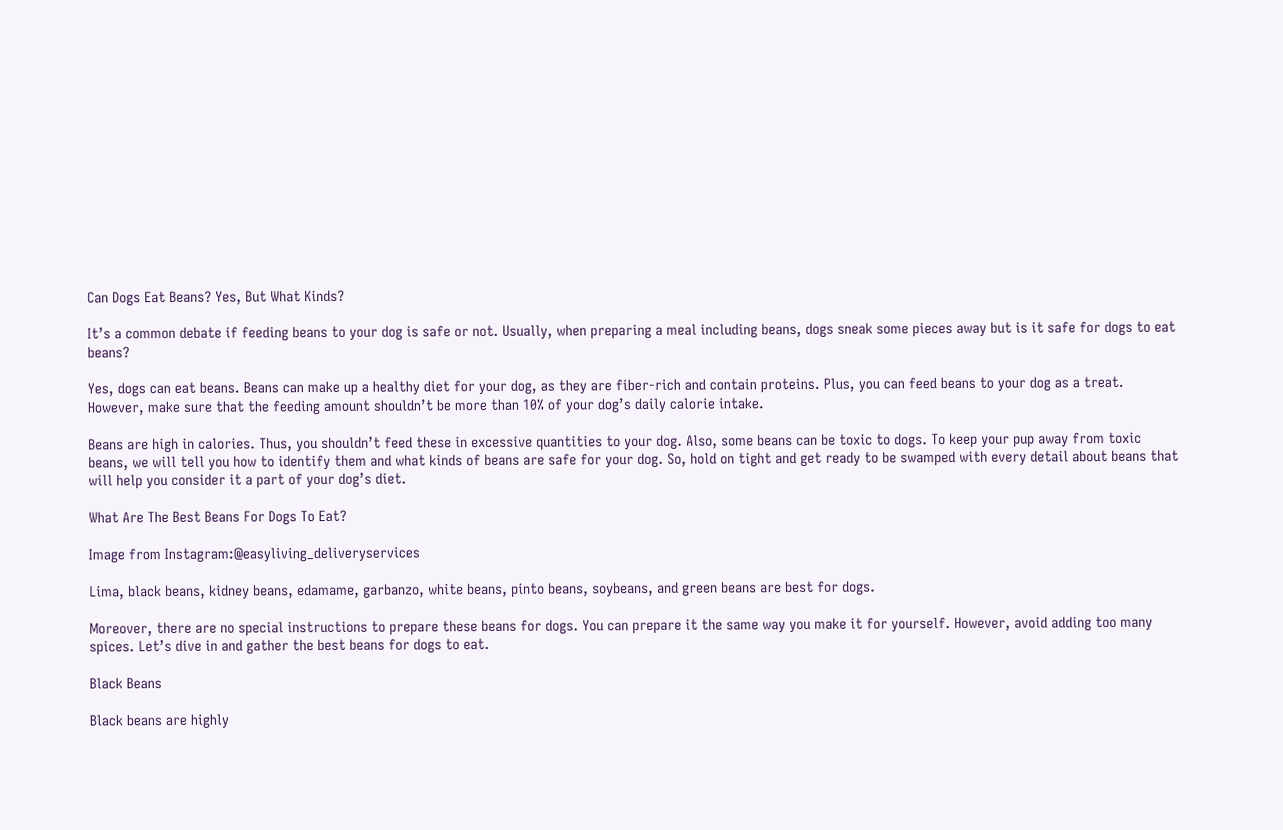Can Dogs Eat Beans? Yes, But What Kinds?

It’s a common debate if feeding beans to your dog is safe or not. Usually, when preparing a meal including beans, dogs sneak some pieces away but is it safe for dogs to eat beans?

Yes, dogs can eat beans. Beans can make up a healthy diet for your dog, as they are fiber-rich and contain proteins. Plus, you can feed beans to your dog as a treat. However, make sure that the feeding amount shouldn’t be more than 10% of your dog’s daily calorie intake.

Beans are high in calories. Thus, you shouldn’t feed these in excessive quantities to your dog. Also, some beans can be toxic to dogs. To keep your pup away from toxic beans, we will tell you how to identify them and what kinds of beans are safe for your dog. So, hold on tight and get ready to be swamped with every detail about beans that will help you consider it a part of your dog’s diet.

What Are The Best Beans For Dogs To Eat?

Image from Instagram:@easyliving_deliveryservices

Lima, black beans, kidney beans, edamame, garbanzo, white beans, pinto beans, soybeans, and green beans are best for dogs.

Moreover, there are no special instructions to prepare these beans for dogs. You can prepare it the same way you make it for yourself. However, avoid adding too many spices. Let’s dive in and gather the best beans for dogs to eat.

Black Beans

Black beans are highly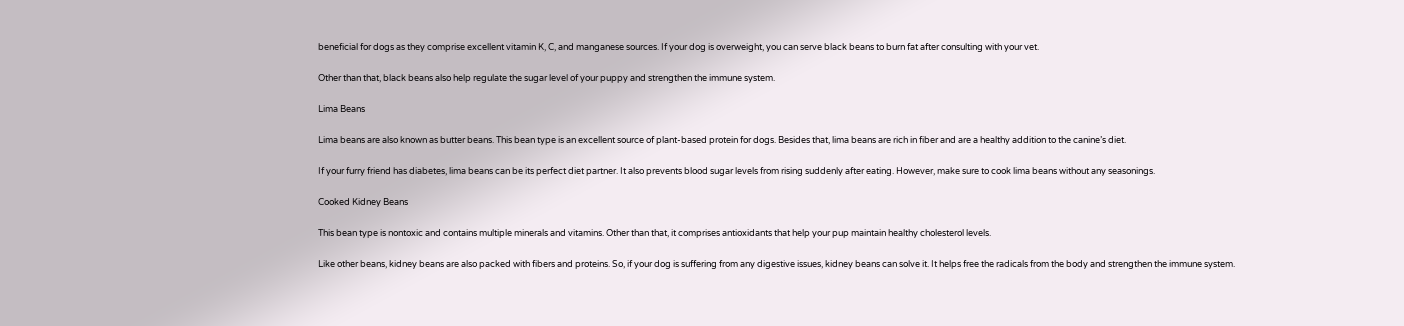beneficial for dogs as they comprise excellent vitamin K, C, and manganese sources. If your dog is overweight, you can serve black beans to burn fat after consulting with your vet.

Other than that, black beans also help regulate the sugar level of your puppy and strengthen the immune system.

Lima Beans

Lima beans are also known as butter beans. This bean type is an excellent source of plant-based protein for dogs. Besides that, lima beans are rich in fiber and are a healthy addition to the canine’s diet.

If your furry friend has diabetes, lima beans can be its perfect diet partner. It also prevents blood sugar levels from rising suddenly after eating. However, make sure to cook lima beans without any seasonings.

Cooked Kidney Beans

This bean type is nontoxic and contains multiple minerals and vitamins. Other than that, it comprises antioxidants that help your pup maintain healthy cholesterol levels.

Like other beans, kidney beans are also packed with fibers and proteins. So, if your dog is suffering from any digestive issues, kidney beans can solve it. It helps free the radicals from the body and strengthen the immune system.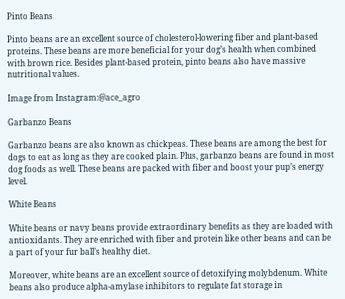Pinto Beans

Pinto beans are an excellent source of cholesterol-lowering fiber and plant-based proteins. These beans are more beneficial for your dog’s health when combined with brown rice. Besides plant-based protein, pinto beans also have massive nutritional values.

Image from Instagram:@ace_agro

Garbanzo Beans

Garbanzo beans are also known as chickpeas. These beans are among the best for dogs to eat as long as they are cooked plain. Plus, garbanzo beans are found in most dog foods as well. These beans are packed with fiber and boost your pup’s energy level.

White Beans

White beans or navy beans provide extraordinary benefits as they are loaded with antioxidants. They are enriched with fiber and protein like other beans and can be a part of your fur ball’s healthy diet.

Moreover, white beans are an excellent source of detoxifying molybdenum. White beans also produce alpha-amylase inhibitors to regulate fat storage in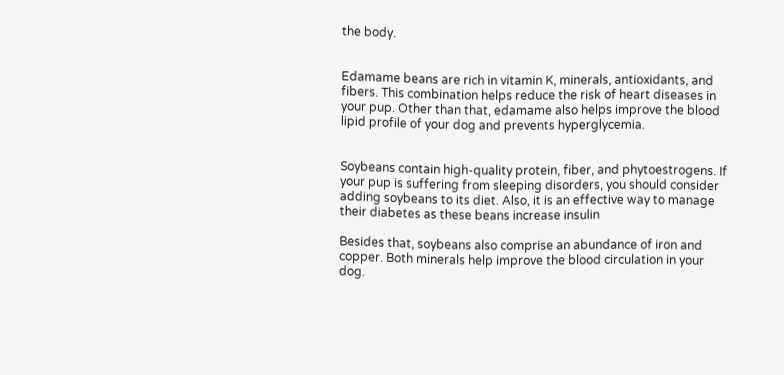the body.


Edamame beans are rich in vitamin K, minerals, antioxidants, and fibers. This combination helps reduce the risk of heart diseases in your pup. Other than that, edamame also helps improve the blood lipid profile of your dog and prevents hyperglycemia.


Soybeans contain high-quality protein, fiber, and phytoestrogens. If your pup is suffering from sleeping disorders, you should consider adding soybeans to its diet. Also, it is an effective way to manage their diabetes as these beans increase insulin

Besides that, soybeans also comprise an abundance of iron and copper. Both minerals help improve the blood circulation in your dog.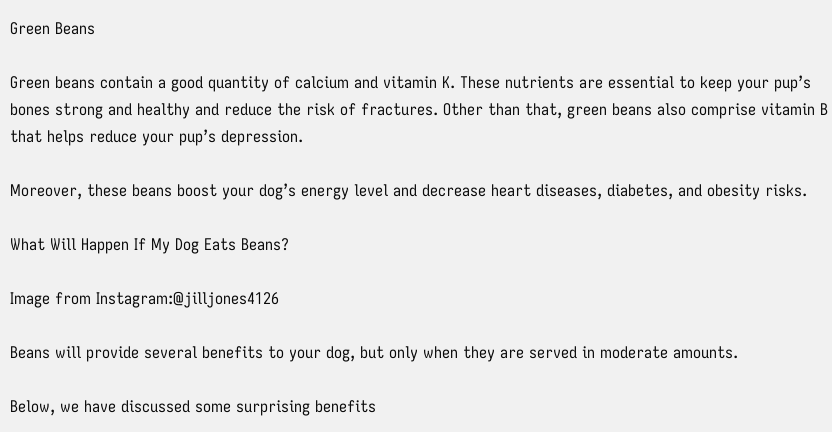Green Beans

Green beans contain a good quantity of calcium and vitamin K. These nutrients are essential to keep your pup’s bones strong and healthy and reduce the risk of fractures. Other than that, green beans also comprise vitamin B that helps reduce your pup’s depression.

Moreover, these beans boost your dog’s energy level and decrease heart diseases, diabetes, and obesity risks.

What Will Happen If My Dog Eats Beans?

Image from Instagram:@jilljones4126

Beans will provide several benefits to your dog, but only when they are served in moderate amounts.

Below, we have discussed some surprising benefits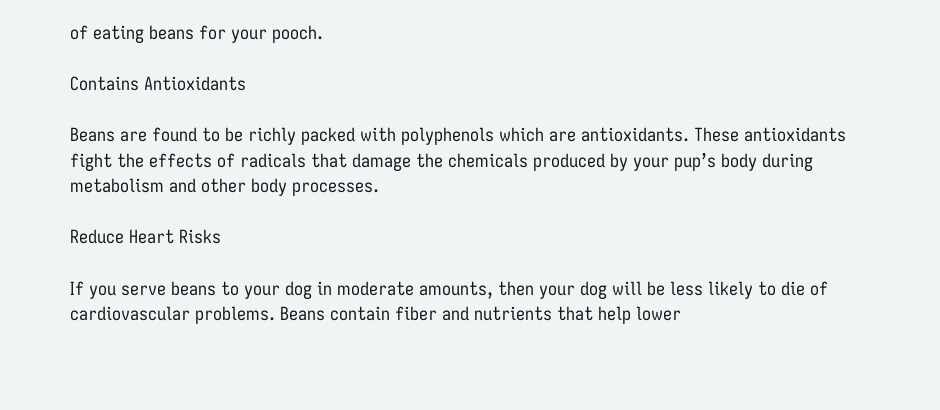of eating beans for your pooch.

Contains Antioxidants

Beans are found to be richly packed with polyphenols which are antioxidants. These antioxidants fight the effects of radicals that damage the chemicals produced by your pup’s body during metabolism and other body processes.

Reduce Heart Risks

If you serve beans to your dog in moderate amounts, then your dog will be less likely to die of cardiovascular problems. Beans contain fiber and nutrients that help lower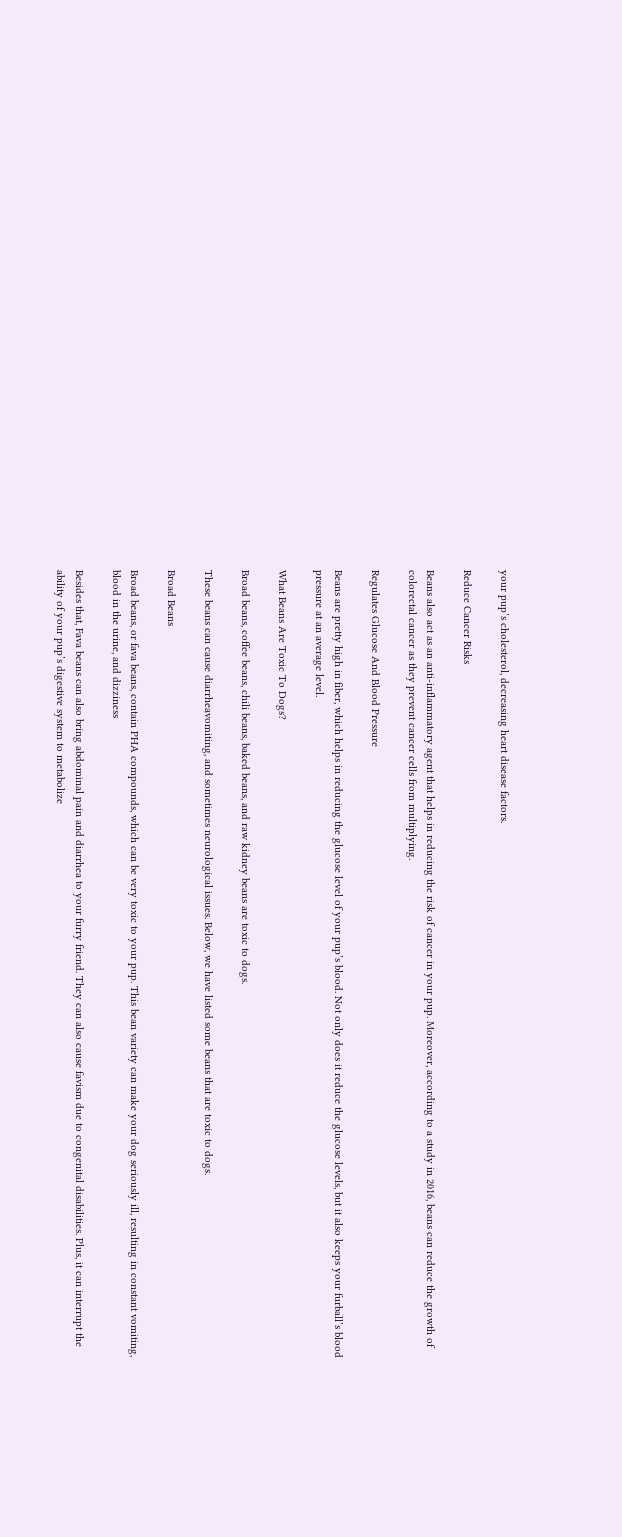your pup’s cholesterol, decreasing heart disease factors.

Reduce Cancer Risks

Beans also act as an anti-inflammatory agent that helps in reducing the risk of cancer in your pup. Moreover, according to a study in 2016, beans can reduce the growth of colorectal cancer as they prevent cancer cells from multiplying.

Regulates Glucose And Blood Pressure

Beans are pretty high in fiber, which helps in reducing the glucose level of your pup’s blood. Not only does it reduce the glucose levels, but it also keeps your furball’s blood pressure at an average level.

What Beans Are Toxic To Dogs?

Broad beans, coffee beans, chili beans, baked beans, and raw kidney beans are toxic to dogs.

These beans can cause diarrheavomiting, and sometimes neurological issues. Below, we have listed some beans that are toxic to dogs.

Broad Beans

Broad beans, or fava beans, contain PHA compounds, which can be very toxic to your pup. This bean variety can make your dog seriously ill, resulting in constant vomiting, blood in the urine, and dizziness

Besides that, Fava beans can also bring abdominal pain and diarrhea to your furry friend. They can also cause favism due to congenital disabilities. Plus, it can interrupt the ability of your pup’s digestive system to metabolize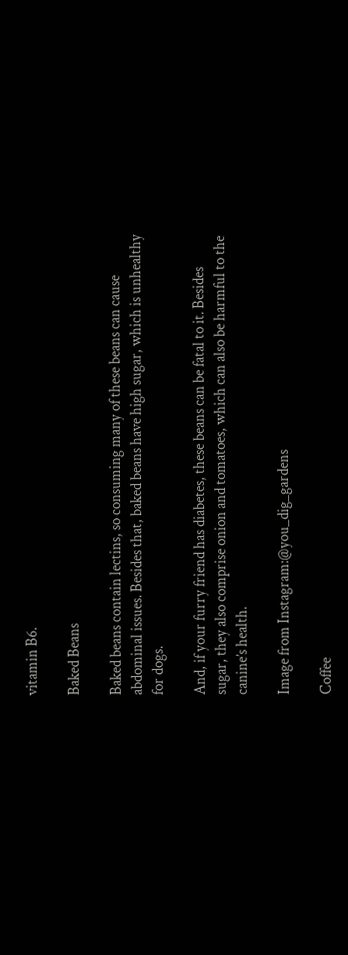vitamin B6.

Baked Beans

Baked beans contain lectins, so consuming many of these beans can cause abdominal issues. Besides that, baked beans have high sugar, which is unhealthy for dogs.

And, if your furry friend has diabetes, these beans can be fatal to it. Besides sugar, they also comprise onion and tomatoes, which can also be harmful to the canine’s health.

Image from Instagram:@you_dig_gardens

Coffee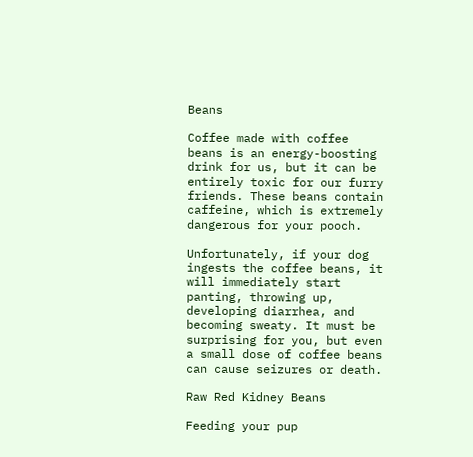Beans

Coffee made with coffee beans is an energy-boosting drink for us, but it can be entirely toxic for our furry friends. These beans contain caffeine, which is extremely dangerous for your pooch.

Unfortunately, if your dog ingests the coffee beans, it will immediately start panting, throwing up, developing diarrhea, and becoming sweaty. It must be surprising for you, but even a small dose of coffee beans can cause seizures or death.

Raw Red Kidney Beans

Feeding your pup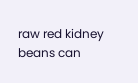raw red kidney beans can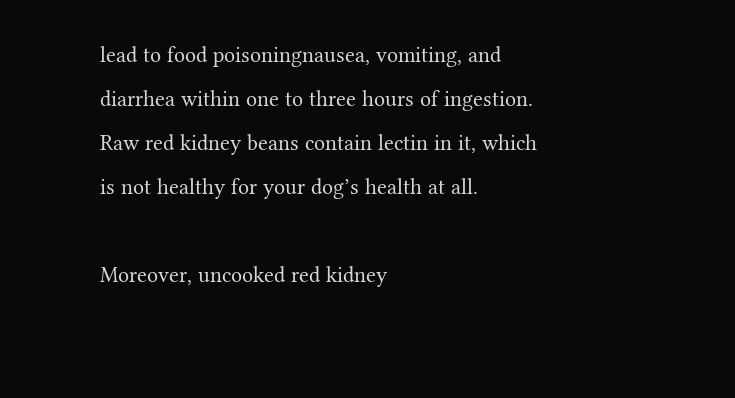lead to food poisoningnausea, vomiting, and diarrhea within one to three hours of ingestion. Raw red kidney beans contain lectin in it, which is not healthy for your dog’s health at all.

Moreover, uncooked red kidney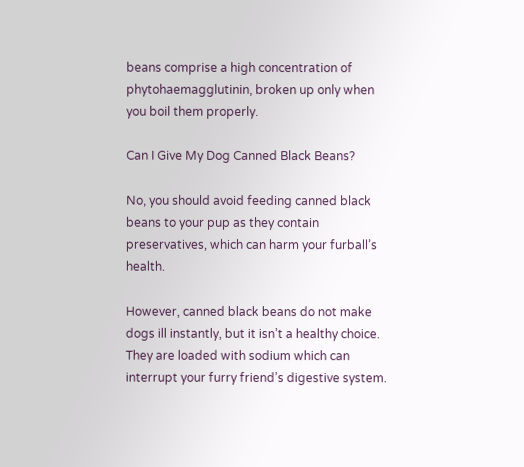beans comprise a high concentration of phytohaemagglutinin, broken up only when you boil them properly.

Can I Give My Dog Canned Black Beans?

No, you should avoid feeding canned black beans to your pup as they contain preservatives, which can harm your furball’s health.

However, canned black beans do not make dogs ill instantly, but it isn’t a healthy choice. They are loaded with sodium which can interrupt your furry friend’s digestive system.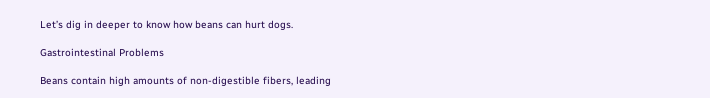Let’s dig in deeper to know how beans can hurt dogs.

Gastrointestinal Problems

Beans contain high amounts of non-digestible fibers, leading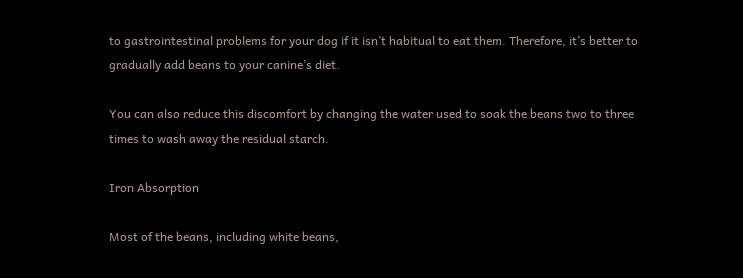to gastrointestinal problems for your dog if it isn’t habitual to eat them. Therefore, it’s better to gradually add beans to your canine’s diet.

You can also reduce this discomfort by changing the water used to soak the beans two to three times to wash away the residual starch.

Iron Absorption

Most of the beans, including white beans,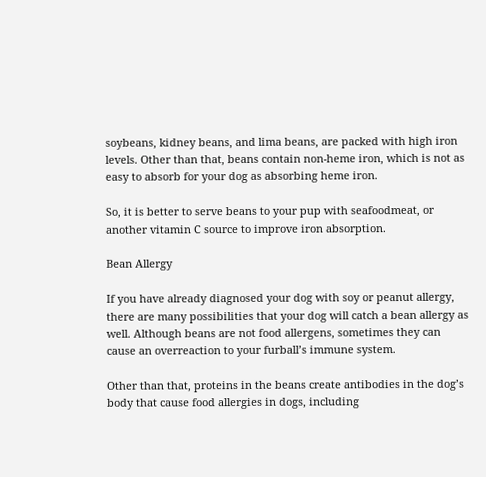soybeans, kidney beans, and lima beans, are packed with high iron levels. Other than that, beans contain non-heme iron, which is not as easy to absorb for your dog as absorbing heme iron.

So, it is better to serve beans to your pup with seafoodmeat, or another vitamin C source to improve iron absorption.

Bean Allergy

If you have already diagnosed your dog with soy or peanut allergy, there are many possibilities that your dog will catch a bean allergy as well. Although beans are not food allergens, sometimes they can cause an overreaction to your furball’s immune system.

Other than that, proteins in the beans create antibodies in the dog’s body that cause food allergies in dogs, including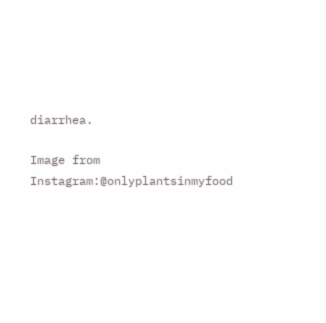diarrhea.

Image from Instagram:@onlyplantsinmyfood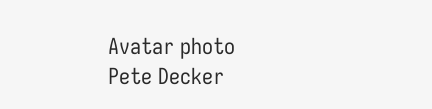Avatar photo
Pete Decker